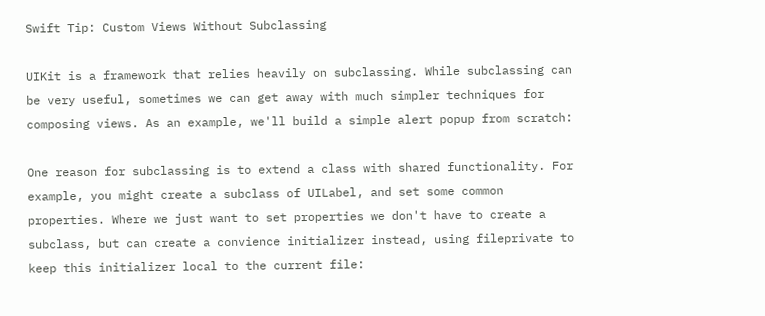Swift Tip: Custom Views Without Subclassing

UIKit is a framework that relies heavily on subclassing. While subclassing can be very useful, sometimes we can get away with much simpler techniques for composing views. As an example, we'll build a simple alert popup from scratch:

One reason for subclassing is to extend a class with shared functionality. For example, you might create a subclass of UILabel, and set some common properties. Where we just want to set properties we don't have to create a subclass, but can create a convience initializer instead, using fileprivate to keep this initializer local to the current file: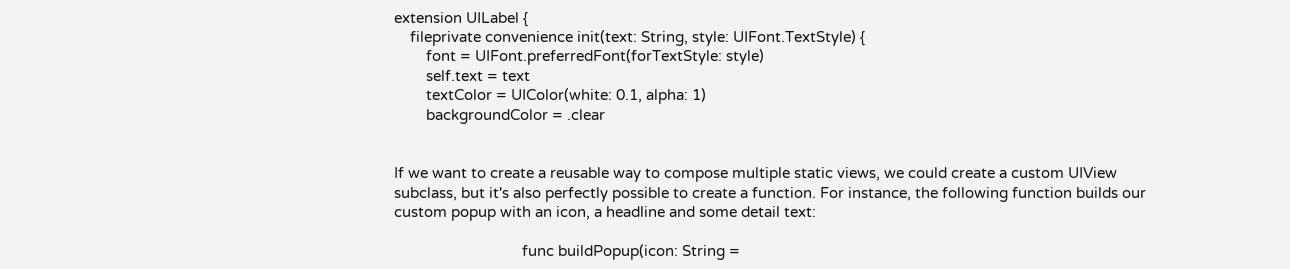extension UILabel {
    fileprivate convenience init(text: String, style: UIFont.TextStyle) {
        font = UIFont.preferredFont(forTextStyle: style)
        self.text = text
        textColor = UIColor(white: 0.1, alpha: 1)
        backgroundColor = .clear


If we want to create a reusable way to compose multiple static views, we could create a custom UIView subclass, but it's also perfectly possible to create a function. For instance, the following function builds our custom popup with an icon, a headline and some detail text:

                                func buildPopup(icon: String =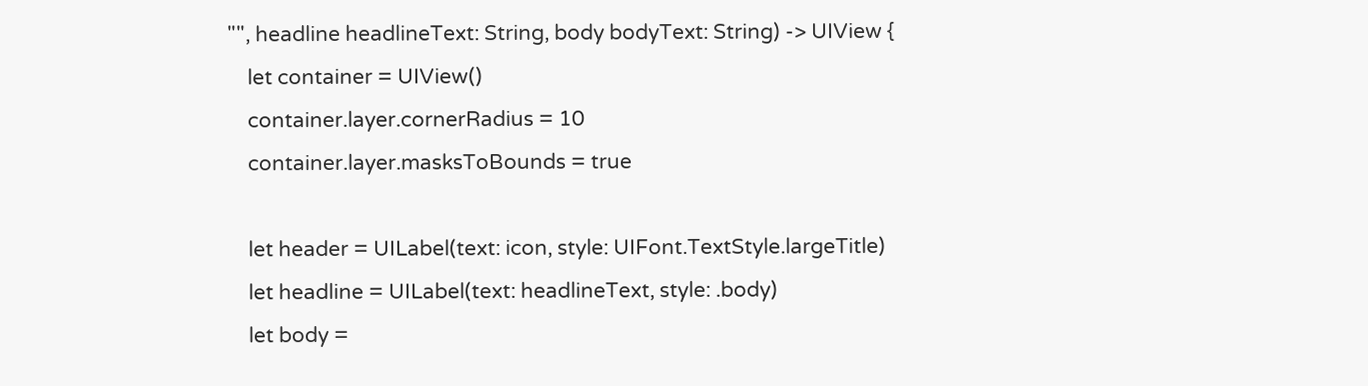"", headline headlineText: String, body bodyText: String) -> UIView {
    let container = UIView()
    container.layer.cornerRadius = 10
    container.layer.masksToBounds = true

    let header = UILabel(text: icon, style: UIFont.TextStyle.largeTitle)
    let headline = UILabel(text: headlineText, style: .body)
    let body =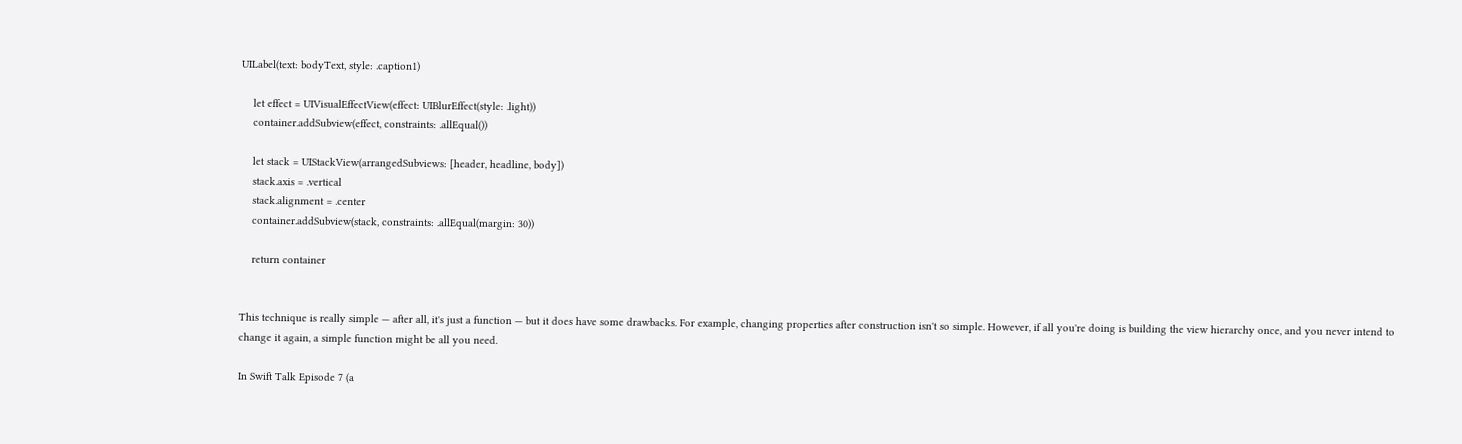UILabel(text: bodyText, style: .caption1)

    let effect = UIVisualEffectView(effect: UIBlurEffect(style: .light))
    container.addSubview(effect, constraints: .allEqual())

    let stack = UIStackView(arrangedSubviews: [header, headline, body])
    stack.axis = .vertical
    stack.alignment = .center
    container.addSubview(stack, constraints: .allEqual(margin: 30))

    return container


This technique is really simple — after all, it's just a function — but it does have some drawbacks. For example, changing properties after construction isn't so simple. However, if all you're doing is building the view hierarchy once, and you never intend to change it again, a simple function might be all you need.

In Swift Talk Episode 7 (a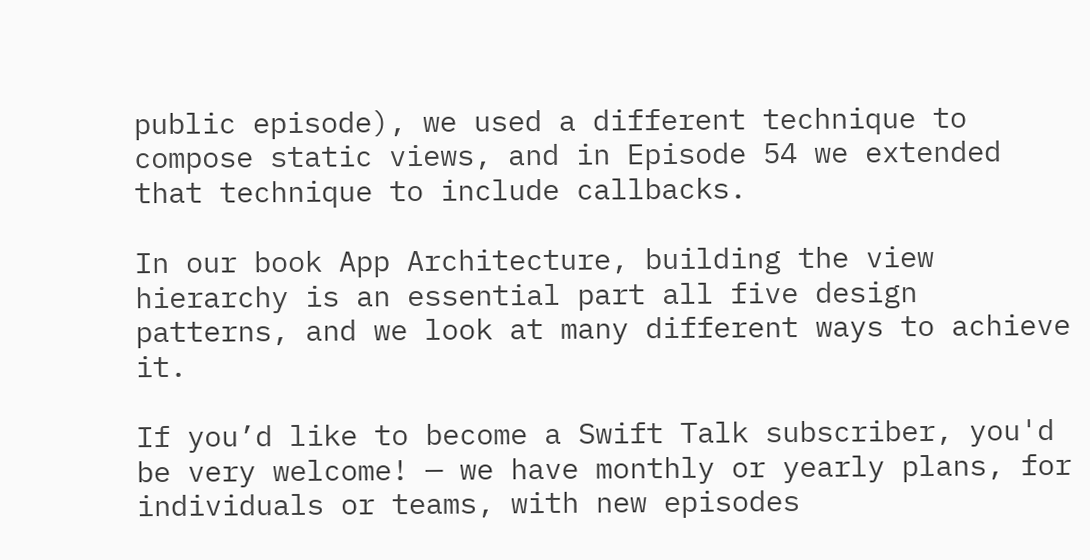public episode), we used a different technique to compose static views, and in Episode 54 we extended that technique to include callbacks.

In our book App Architecture, building the view hierarchy is an essential part all five design patterns, and we look at many different ways to achieve it.

If you’d like to become a Swift Talk subscriber, you'd be very welcome! — we have monthly or yearly plans, for individuals or teams, with new episodes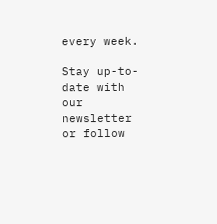every week.

Stay up-to-date with our newsletter or follow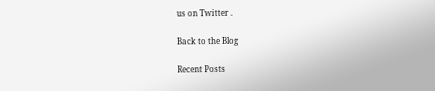us on Twitter .

Back to the Blog

Recent Posts